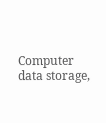Computer data storage,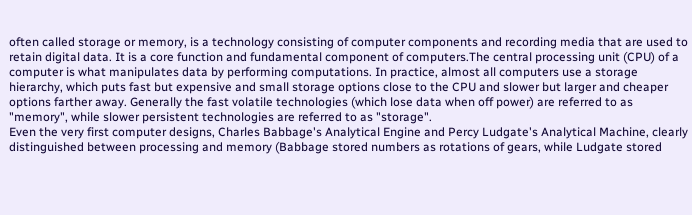often called storage or memory, is a technology consisting of computer components and recording media that are used to retain digital data. It is a core function and fundamental component of computers.The central processing unit (CPU) of a computer is what manipulates data by performing computations. In practice, almost all computers use a storage hierarchy, which puts fast but expensive and small storage options close to the CPU and slower but larger and cheaper options farther away. Generally the fast volatile technologies (which lose data when off power) are referred to as "memory", while slower persistent technologies are referred to as "storage".
Even the very first computer designs, Charles Babbage's Analytical Engine and Percy Ludgate's Analytical Machine, clearly distinguished between processing and memory (Babbage stored numbers as rotations of gears, while Ludgate stored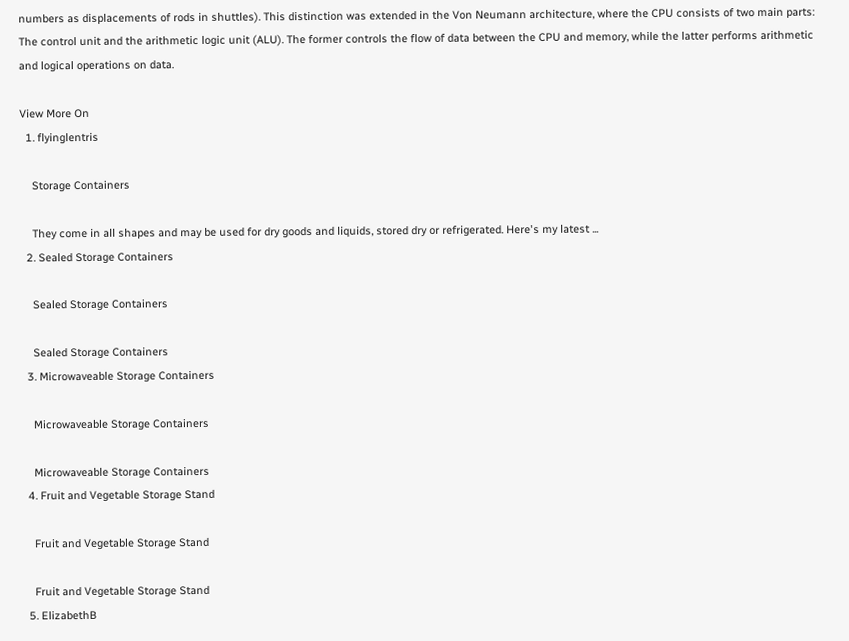numbers as displacements of rods in shuttles). This distinction was extended in the Von Neumann architecture, where the CPU consists of two main parts: The control unit and the arithmetic logic unit (ALU). The former controls the flow of data between the CPU and memory, while the latter performs arithmetic and logical operations on data.

View More On
  1. flyinglentris

    Storage Containers

    They come in all shapes and may be used for dry goods and liquids, stored dry or refrigerated. Here's my latest ...
  2. Sealed Storage Containers

    Sealed Storage Containers

    Sealed Storage Containers
  3. Microwaveable Storage Containers

    Microwaveable Storage Containers

    Microwaveable Storage Containers
  4. Fruit and Vegetable Storage Stand

    Fruit and Vegetable Storage Stand

    Fruit and Vegetable Storage Stand
  5. ElizabethB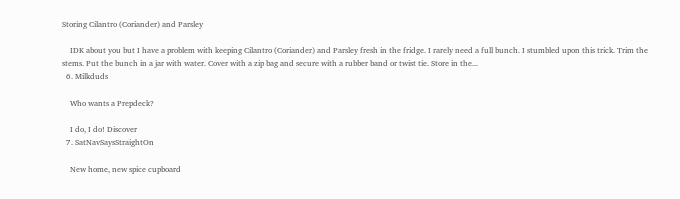Storing Cilantro (Coriander) and Parsley

    IDK about you but I have a problem with keeping Cilantro (Coriander) and Parsley fresh in the fridge. I rarely need a full bunch. I stumbled upon this trick. Trim the stems. Put the bunch in a jar with water. Cover with a zip bag and secure with a rubber band or twist tie. Store in the...
  6. Milkduds

    Who wants a Prepdeck?

    I do, I do! Discover
  7. SatNavSaysStraightOn

    New home, new spice cupboard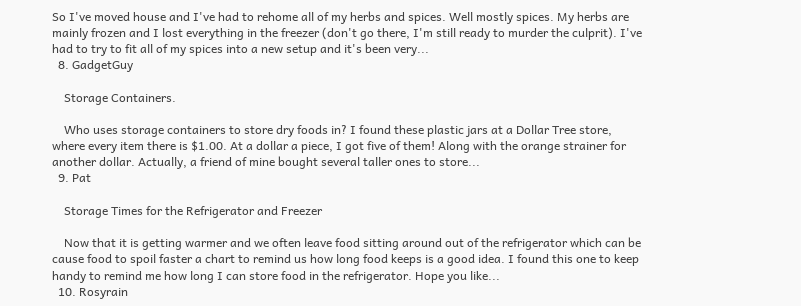So I've moved house and I've had to rehome all of my herbs and spices. Well mostly spices. My herbs are mainly frozen and I lost everything in the freezer (don't go there, I'm still ready to murder the culprit). I've had to try to fit all of my spices into a new setup and it's been very...
  8. GadgetGuy

    Storage Containers.

    Who uses storage containers to store dry foods in? I found these plastic jars at a Dollar Tree store, where every item there is $1.00. At a dollar a piece, I got five of them! Along with the orange strainer for another dollar. Actually, a friend of mine bought several taller ones to store...
  9. Pat

    Storage Times for the Refrigerator and Freezer

    Now that it is getting warmer and we often leave food sitting around out of the refrigerator which can be cause food to spoil faster a chart to remind us how long food keeps is a good idea. I found this one to keep handy to remind me how long I can store food in the refrigerator. Hope you like...
  10. Rosyrain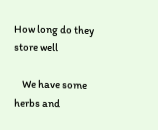How long do they store well

    We have some herbs and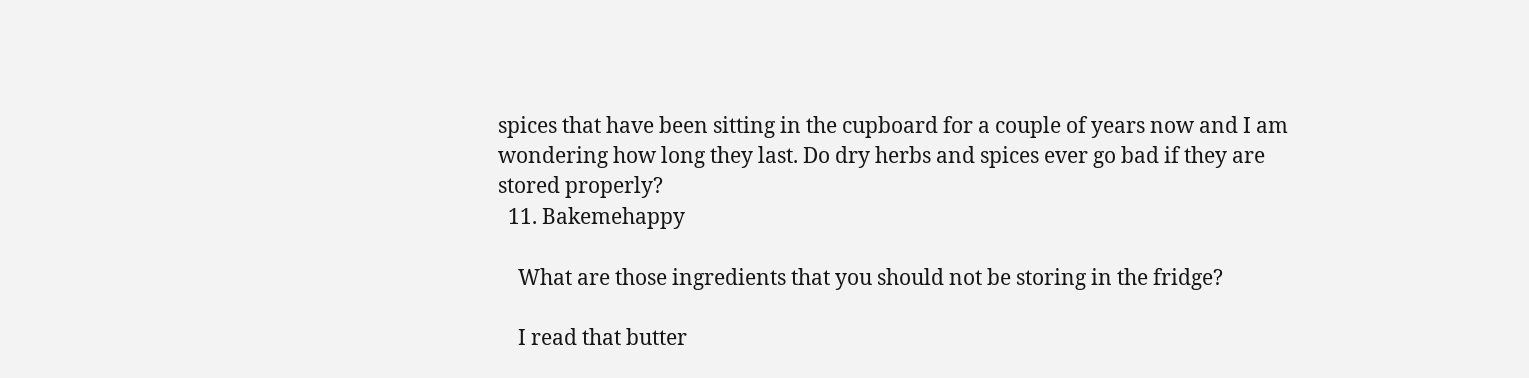spices that have been sitting in the cupboard for a couple of years now and I am wondering how long they last. Do dry herbs and spices ever go bad if they are stored properly?
  11. Bakemehappy

    What are those ingredients that you should not be storing in the fridge?

    I read that butter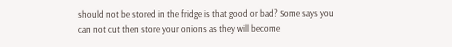should not be stored in the fridge is that good or bad? Some says you can not cut then store your onions as they will become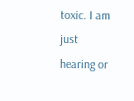toxic. I am just hearing or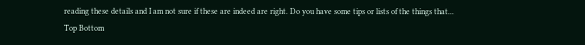reading these details and I am not sure if these are indeed are right. Do you have some tips or lists of the things that...
Top Bottom